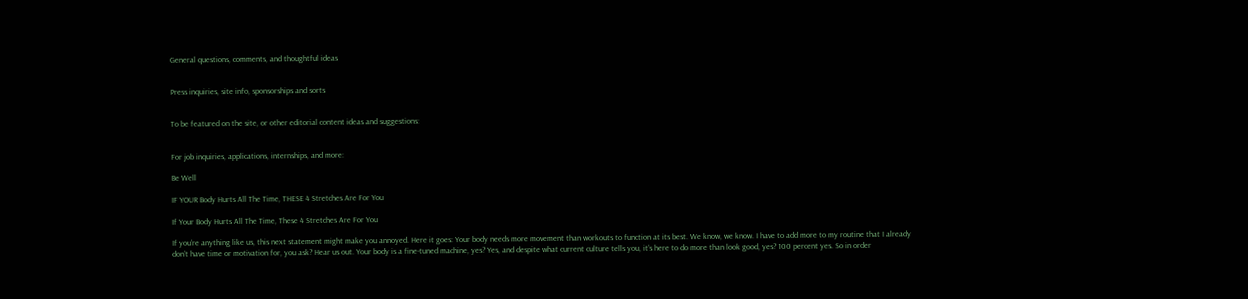General questions, comments, and thoughtful ideas


Press inquiries, site info, sponsorships and sorts


To be featured on the site, or other editorial content ideas and suggestions:


For job inquiries, applications, internships, and more:

Be Well

IF YOUR Body Hurts All The Time, THESE 4 Stretches Are For You

If Your Body Hurts All The Time, These 4 Stretches Are For You

If you’re anything like us, this next statement might make you annoyed. Here it goes: Your body needs more movement than workouts to function at its best. We know, we know. I have to add more to my routine that I already don’t have time or motivation for, you ask? Hear us out. Your body is a fine-tuned machine, yes? Yes, and despite what current culture tells you, it’s here to do more than look good, yes? 100 percent yes. So in order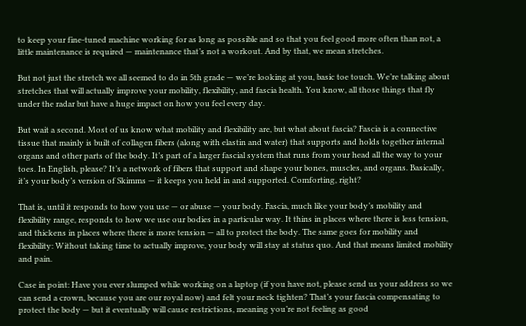to keep your fine-tuned machine working for as long as possible and so that you feel good more often than not, a little maintenance is required — maintenance that’s not a workout. And by that, we mean stretches.

But not just the stretch we all seemed to do in 5th grade — we’re looking at you, basic toe touch. We’re talking about stretches that will actually improve your mobility, flexibility, and fascia health. You know, all those things that fly under the radar but have a huge impact on how you feel every day.

But wait a second. Most of us know what mobility and flexibility are, but what about fascia? Fascia is a connective tissue that mainly is built of collagen fibers (along with elastin and water) that supports and holds together internal organs and other parts of the body. It’s part of a larger fascial system that runs from your head all the way to your toes. In English, please? It’s a network of fibers that support and shape your bones, muscles, and organs. Basically, it’s your body’s version of Skimms — it keeps you held in and supported. Comforting, right?

That is, until it responds to how you use — or abuse — your body. Fascia, much like your body’s mobility and flexibility range, responds to how we use our bodies in a particular way. It thins in places where there is less tension, and thickens in places where there is more tension — all to protect the body. The same goes for mobility and flexibility: Without taking time to actually improve, your body will stay at status quo. And that means limited mobility and pain.

Case in point: Have you ever slumped while working on a laptop (if you have not, please send us your address so we can send a crown, because you are our royal now) and felt your neck tighten? That’s your fascia compensating to protect the body — but it eventually will cause restrictions, meaning you’re not feeling as good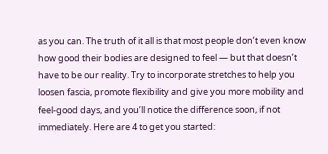as you can. The truth of it all is that most people don’t even know how good their bodies are designed to feel — but that doesn’t have to be our reality. Try to incorporate stretches to help you loosen fascia, promote flexibility and give you more mobility and feel-good days, and you’ll notice the difference soon, if not immediately. Here are 4 to get you started: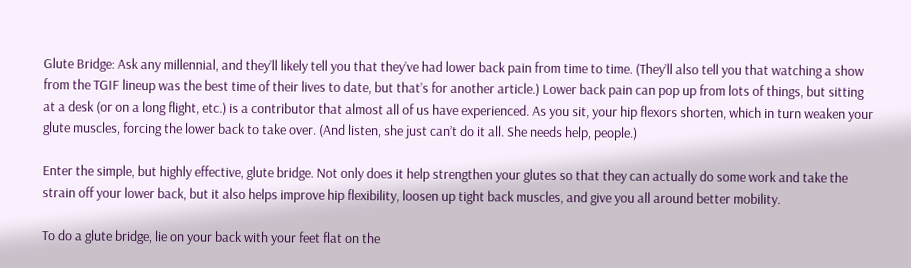Glute Bridge: Ask any millennial, and they’ll likely tell you that they’ve had lower back pain from time to time. (They’ll also tell you that watching a show from the TGIF lineup was the best time of their lives to date, but that’s for another article.) Lower back pain can pop up from lots of things, but sitting at a desk (or on a long flight, etc.) is a contributor that almost all of us have experienced. As you sit, your hip flexors shorten, which in turn weaken your glute muscles, forcing the lower back to take over. (And listen, she just can’t do it all. She needs help, people.)

Enter the simple, but highly effective, glute bridge. Not only does it help strengthen your glutes so that they can actually do some work and take the strain off your lower back, but it also helps improve hip flexibility, loosen up tight back muscles, and give you all around better mobility.

To do a glute bridge, lie on your back with your feet flat on the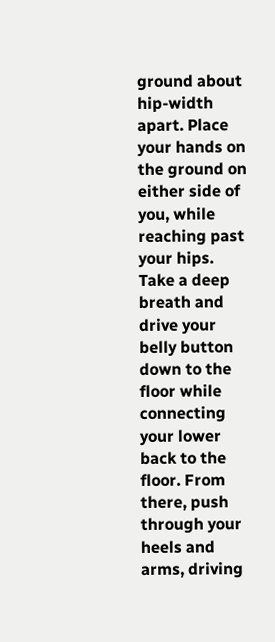ground about hip-width apart. Place your hands on the ground on either side of you, while reaching past your hips. Take a deep breath and drive your belly button down to the floor while connecting your lower back to the floor. From there, push through your heels and arms, driving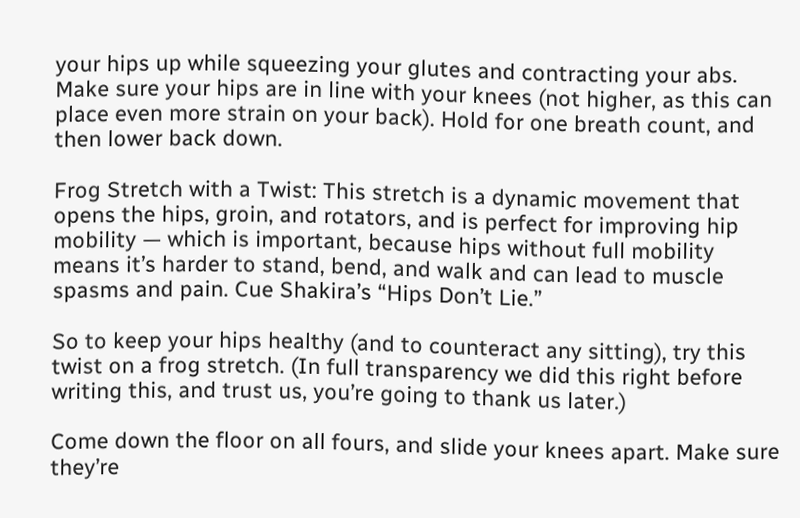your hips up while squeezing your glutes and contracting your abs. Make sure your hips are in line with your knees (not higher, as this can place even more strain on your back). Hold for one breath count, and  then lower back down.

Frog Stretch with a Twist: This stretch is a dynamic movement that opens the hips, groin, and rotators, and is perfect for improving hip mobility — which is important, because hips without full mobility means it’s harder to stand, bend, and walk and can lead to muscle spasms and pain. Cue Shakira’s “Hips Don’t Lie.”

So to keep your hips healthy (and to counteract any sitting), try this twist on a frog stretch. (In full transparency we did this right before writing this, and trust us, you’re going to thank us later.)

Come down the floor on all fours, and slide your knees apart. Make sure they’re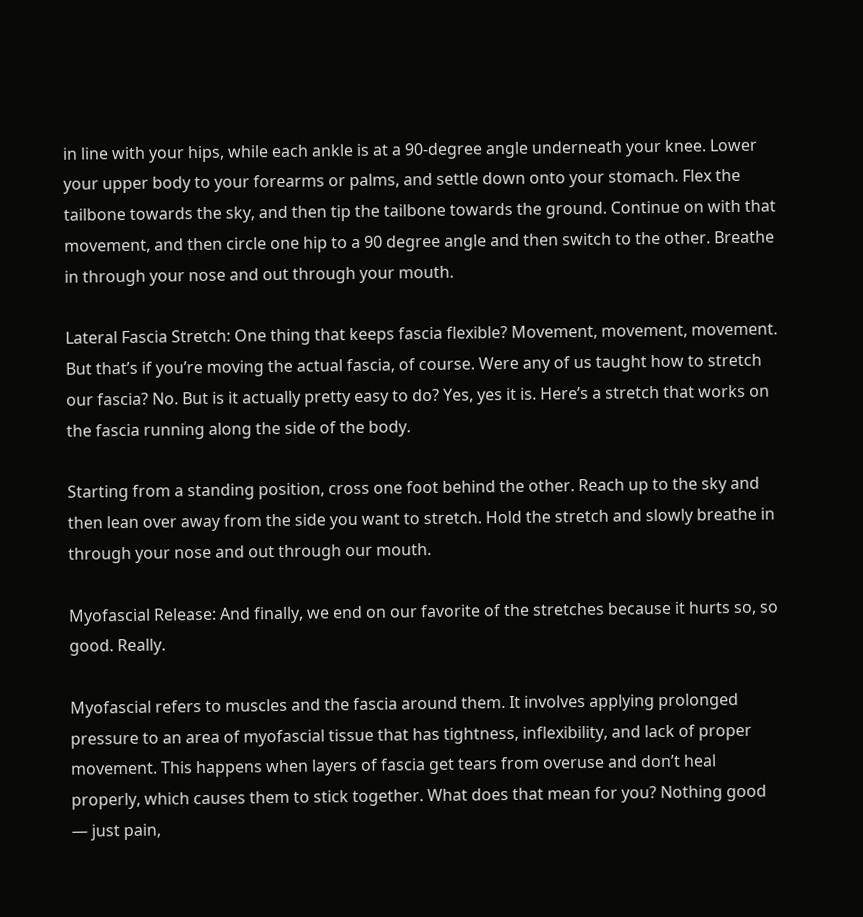in line with your hips, while each ankle is at a 90-degree angle underneath your knee. Lower your upper body to your forearms or palms, and settle down onto your stomach. Flex the tailbone towards the sky, and then tip the tailbone towards the ground. Continue on with that movement, and then circle one hip to a 90 degree angle and then switch to the other. Breathe in through your nose and out through your mouth.

Lateral Fascia Stretch: One thing that keeps fascia flexible? Movement, movement, movement. But that’s if you’re moving the actual fascia, of course. Were any of us taught how to stretch our fascia? No. But is it actually pretty easy to do? Yes, yes it is. Here’s a stretch that works on the fascia running along the side of the body.

Starting from a standing position, cross one foot behind the other. Reach up to the sky and then lean over away from the side you want to stretch. Hold the stretch and slowly breathe in through your nose and out through our mouth.

Myofascial Release: And finally, we end on our favorite of the stretches because it hurts so, so good. Really.

Myofascial refers to muscles and the fascia around them. It involves applying prolonged pressure to an area of myofascial tissue that has tightness, inflexibility, and lack of proper movement. This happens when layers of fascia get tears from overuse and don’t heal properly, which causes them to stick together. What does that mean for you? Nothing good — just pain,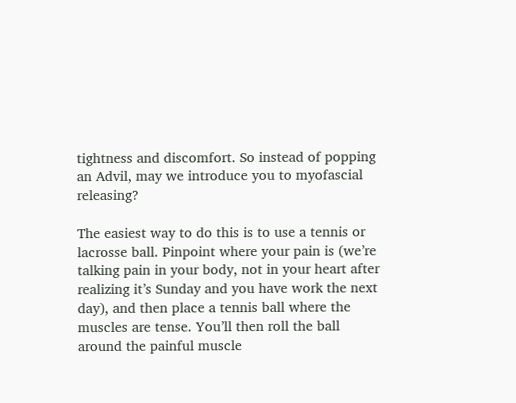tightness and discomfort. So instead of popping an Advil, may we introduce you to myofascial releasing?

The easiest way to do this is to use a tennis or lacrosse ball. Pinpoint where your pain is (we’re talking pain in your body, not in your heart after realizing it’s Sunday and you have work the next day), and then place a tennis ball where the muscles are tense. You’ll then roll the ball around the painful muscle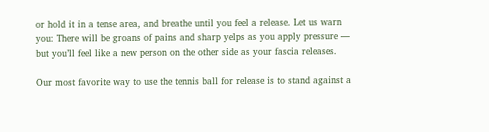or hold it in a tense area, and breathe until you feel a release. Let us warn you: There will be groans of pains and sharp yelps as you apply pressure — but you’ll feel like a new person on the other side as your fascia releases.

Our most favorite way to use the tennis ball for release is to stand against a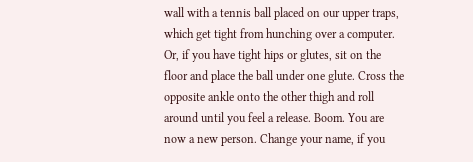wall with a tennis ball placed on our upper traps, which get tight from hunching over a computer. Or, if you have tight hips or glutes, sit on the floor and place the ball under one glute. Cross the opposite ankle onto the other thigh and roll around until you feel a release. Boom. You are now a new person. Change your name, if you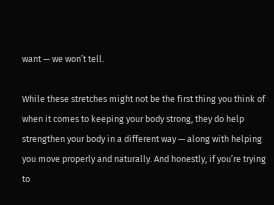want — we won’t tell.

While these stretches might not be the first thing you think of when it comes to keeping your body strong, they do help strengthen your body in a different way — along with helping you move properly and naturally. And honestly, if you’re trying to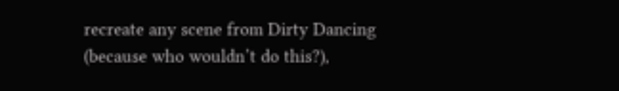recreate any scene from Dirty Dancing (because who wouldn’t do this?),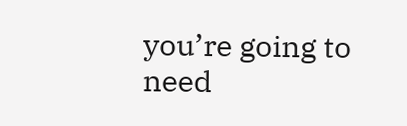you’re going to need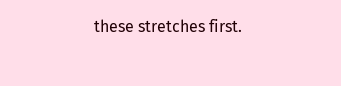these stretches first.